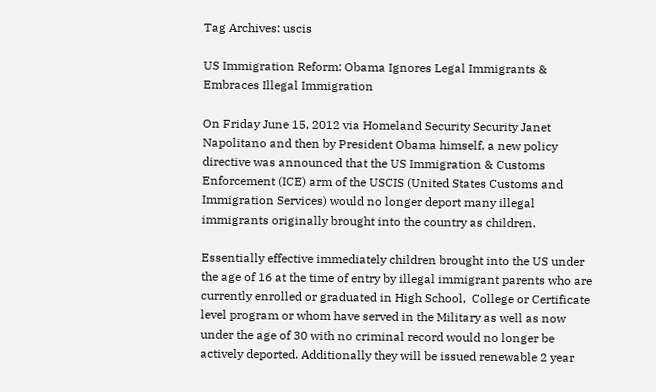Tag Archives: uscis

US Immigration Reform: Obama Ignores Legal Immigrants & Embraces Illegal Immigration

On Friday June 15, 2012 via Homeland Security Security Janet Napolitano and then by President Obama himself, a new policy directive was announced that the US Immigration & Customs Enforcement (ICE) arm of the USCIS (United States Customs and Immigration Services) would no longer deport many illegal immigrants originally brought into the country as children.

Essentially effective immediately children brought into the US under the age of 16 at the time of entry by illegal immigrant parents who are currently enrolled or graduated in High School,  College or Certificate level program or whom have served in the Military as well as now under the age of 30 with no criminal record would no longer be actively deported. Additionally they will be issued renewable 2 year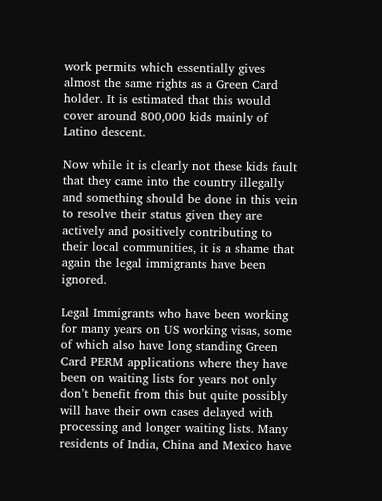work permits which essentially gives almost the same rights as a Green Card holder. It is estimated that this would cover around 800,000 kids mainly of Latino descent.

Now while it is clearly not these kids fault that they came into the country illegally and something should be done in this vein to resolve their status given they are actively and positively contributing to their local communities, it is a shame that again the legal immigrants have been ignored.

Legal Immigrants who have been working for many years on US working visas, some of which also have long standing Green Card PERM applications where they have been on waiting lists for years not only don’t benefit from this but quite possibly will have their own cases delayed with processing and longer waiting lists. Many residents of India, China and Mexico have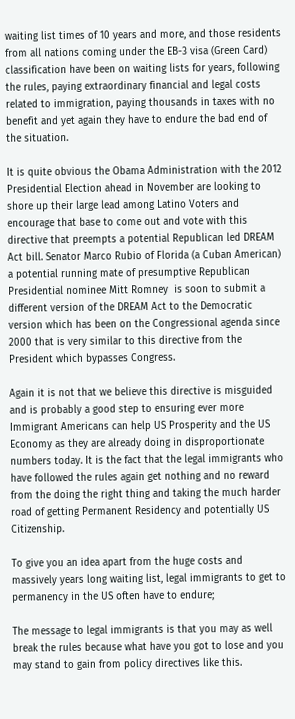waiting list times of 10 years and more, and those residents from all nations coming under the EB-3 visa (Green Card) classification have been on waiting lists for years, following the rules, paying extraordinary financial and legal costs related to immigration, paying thousands in taxes with no benefit and yet again they have to endure the bad end of the situation.

It is quite obvious the Obama Administration with the 2012 Presidential Election ahead in November are looking to shore up their large lead among Latino Voters and encourage that base to come out and vote with this directive that preempts a potential Republican led DREAM Act bill. Senator Marco Rubio of Florida (a Cuban American) a potential running mate of presumptive Republican Presidential nominee Mitt Romney  is soon to submit a different version of the DREAM Act to the Democratic version which has been on the Congressional agenda since 2000 that is very similar to this directive from the President which bypasses Congress.

Again it is not that we believe this directive is misguided and is probably a good step to ensuring ever more Immigrant Americans can help US Prosperity and the US Economy as they are already doing in disproportionate numbers today. It is the fact that the legal immigrants who have followed the rules again get nothing and no reward from the doing the right thing and taking the much harder road of getting Permanent Residency and potentially US Citizenship.

To give you an idea apart from the huge costs and massively years long waiting list, legal immigrants to get to permanency in the US often have to endure;

The message to legal immigrants is that you may as well break the rules because what have you got to lose and you may stand to gain from policy directives like this.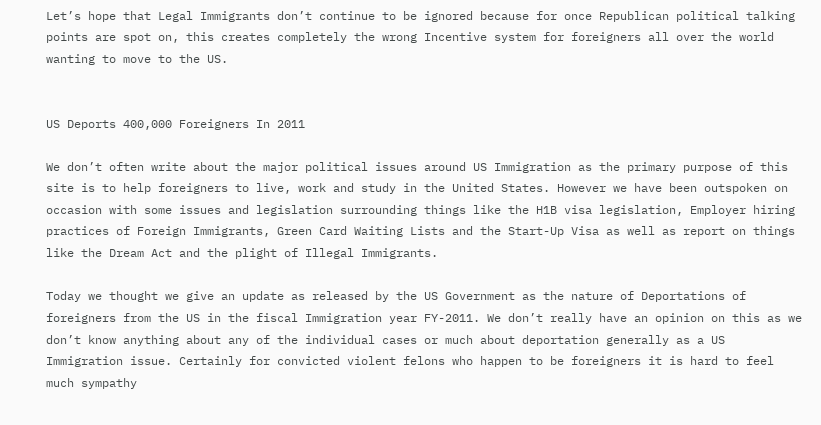Let’s hope that Legal Immigrants don’t continue to be ignored because for once Republican political talking points are spot on, this creates completely the wrong Incentive system for foreigners all over the world wanting to move to the US.


US Deports 400,000 Foreigners In 2011

We don’t often write about the major political issues around US Immigration as the primary purpose of this site is to help foreigners to live, work and study in the United States. However we have been outspoken on occasion with some issues and legislation surrounding things like the H1B visa legislation, Employer hiring practices of Foreign Immigrants, Green Card Waiting Lists and the Start-Up Visa as well as report on things like the Dream Act and the plight of Illegal Immigrants.

Today we thought we give an update as released by the US Government as the nature of Deportations of foreigners from the US in the fiscal Immigration year FY-2011. We don’t really have an opinion on this as we don’t know anything about any of the individual cases or much about deportation generally as a US Immigration issue. Certainly for convicted violent felons who happen to be foreigners it is hard to feel much sympathy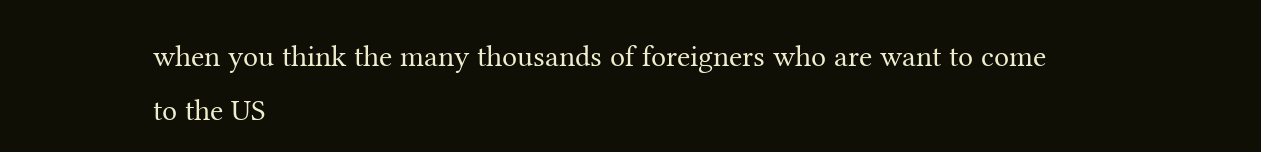when you think the many thousands of foreigners who are want to come to the US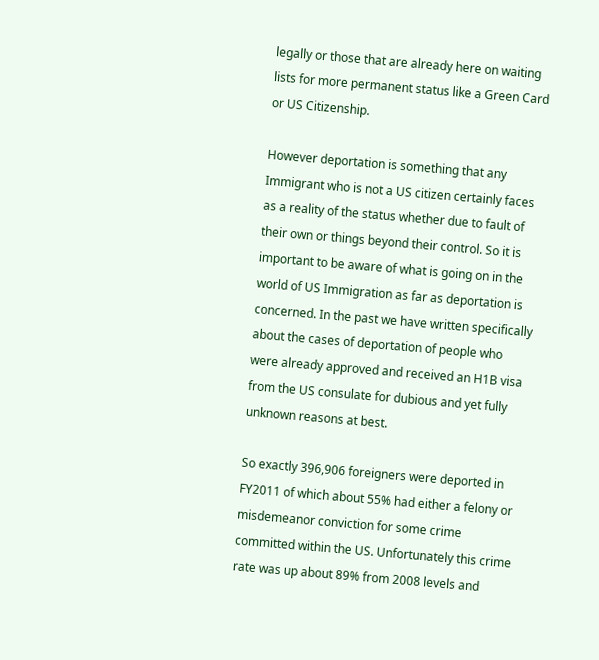legally or those that are already here on waiting lists for more permanent status like a Green Card or US Citizenship.

However deportation is something that any Immigrant who is not a US citizen certainly faces as a reality of the status whether due to fault of their own or things beyond their control. So it is important to be aware of what is going on in the world of US Immigration as far as deportation is concerned. In the past we have written specifically about the cases of deportation of people who were already approved and received an H1B visa from the US consulate for dubious and yet fully unknown reasons at best.

So exactly 396,906 foreigners were deported in FY2011 of which about 55% had either a felony or misdemeanor conviction for some crime committed within the US. Unfortunately this crime rate was up about 89% from 2008 levels and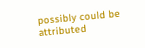possibly could be attributed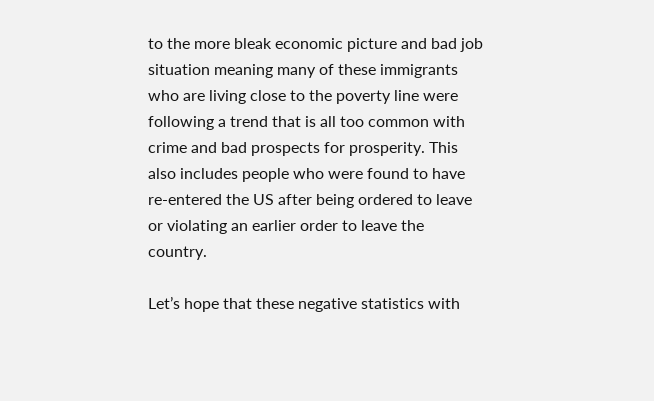to the more bleak economic picture and bad job situation meaning many of these immigrants who are living close to the poverty line were following a trend that is all too common with crime and bad prospects for prosperity. This also includes people who were found to have re-entered the US after being ordered to leave or violating an earlier order to leave the country.

Let’s hope that these negative statistics with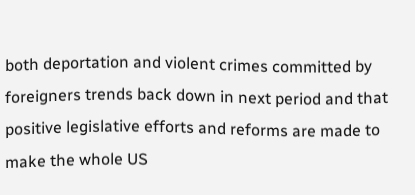both deportation and violent crimes committed by foreigners trends back down in next period and that positive legislative efforts and reforms are made to make the whole US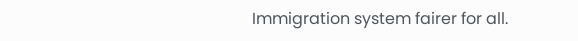Immigration system fairer for all.